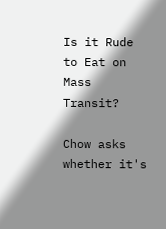Is it Rude to Eat on Mass Transit?

Chow asks whether it's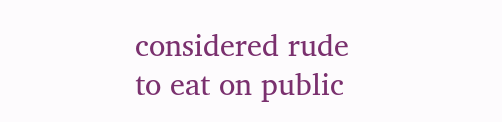considered rude to eat on public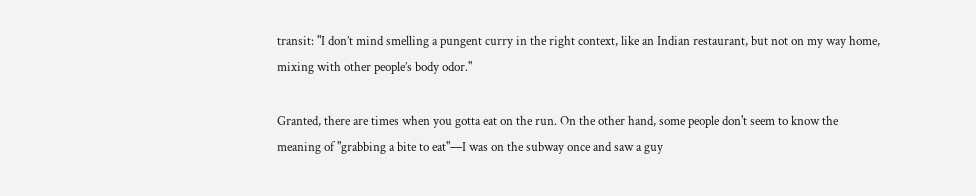transit: "I don’t mind smelling a pungent curry in the right context, like an Indian restaurant, but not on my way home, mixing with other people’s body odor."

Granted, there are times when you gotta eat on the run. On the other hand, some people don't seem to know the meaning of "grabbing a bite to eat"—I was on the subway once and saw a guy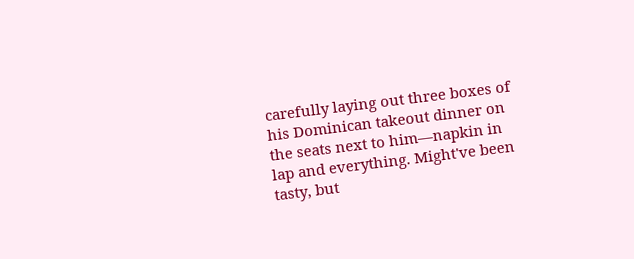carefully laying out three boxes of his Dominican takeout dinner on the seats next to him—napkin in lap and everything. Might've been tasty, but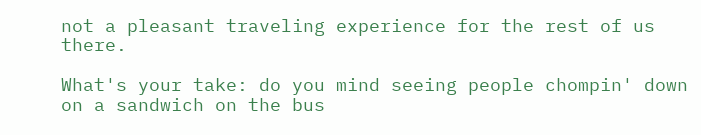not a pleasant traveling experience for the rest of us there.

What's your take: do you mind seeing people chompin' down on a sandwich on the bus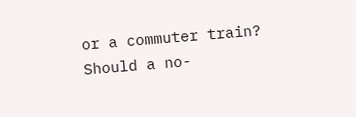or a commuter train? Should a no-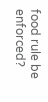food rule be enforced?